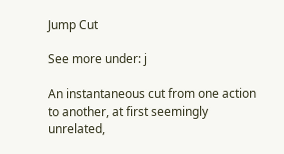Jump Cut

See more under: j

An instantaneous cut from one action to another, at first seemingly unrelated,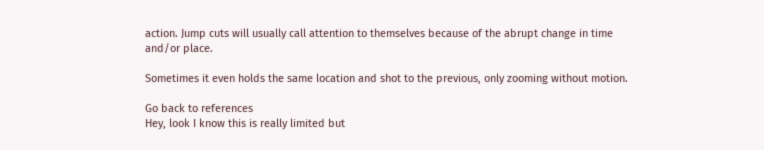action. Jump cuts will usually call attention to themselves because of the abrupt change in time and/or place.

Sometimes it even holds the same location and shot to the previous, only zooming without motion.

Go back to references
Hey, look I know this is really limited but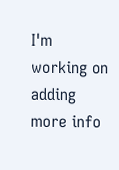I'm working on adding more info